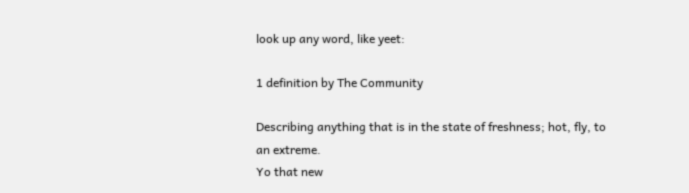look up any word, like yeet:

1 definition by The Community

Describing anything that is in the state of freshness; hot, fly, to an extreme.
Yo that new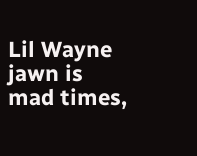Lil Wayne jawn is mad times,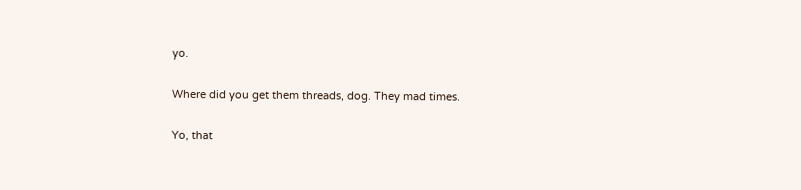yo.

Where did you get them threads, dog. They mad times.

Yo, that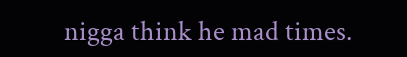nigga think he mad times.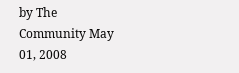by The Community May 01, 2008